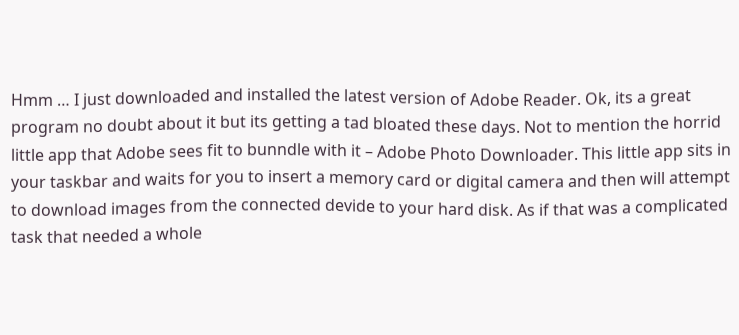Hmm … I just downloaded and installed the latest version of Adobe Reader. Ok, its a great program no doubt about it but its getting a tad bloated these days. Not to mention the horrid little app that Adobe sees fit to bunndle with it – Adobe Photo Downloader. This little app sits in your taskbar and waits for you to insert a memory card or digital camera and then will attempt to download images from the connected devide to your hard disk. As if that was a complicated task that needed a whole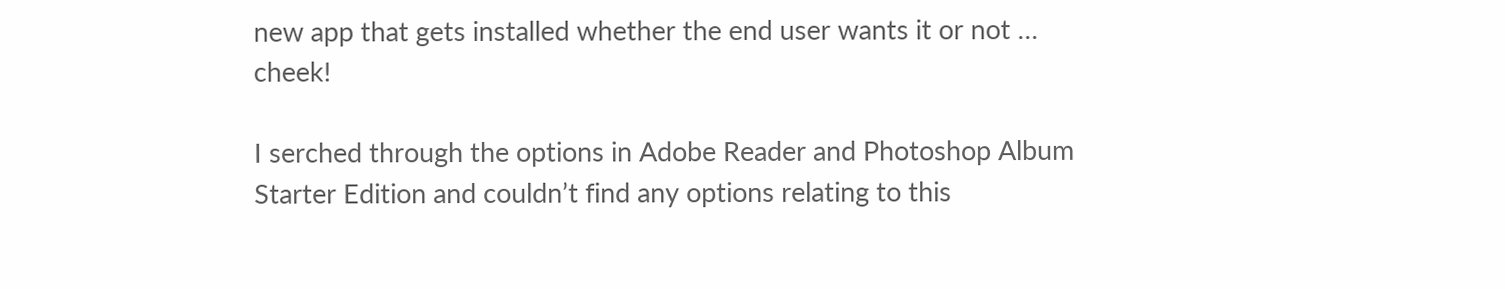new app that gets installed whether the end user wants it or not … cheek!

I serched through the options in Adobe Reader and Photoshop Album Starter Edition and couldn’t find any options relating to this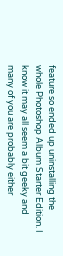feature so ended up uninstalling the whole Photoshop Album Starter Edition. I know it may all seem a bit geeky and many of you are probably either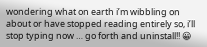wondering what on earth i’m wibbling on about or have stopped reading entirely so, i’ll stop typing now … go forth and uninstall!! 😀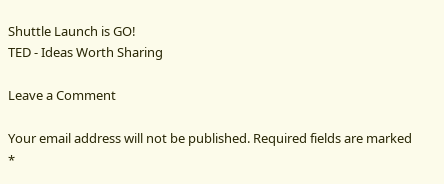Shuttle Launch is GO!
TED - Ideas Worth Sharing

Leave a Comment

Your email address will not be published. Required fields are marked *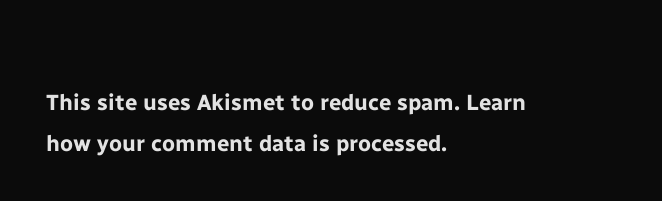This site uses Akismet to reduce spam. Learn how your comment data is processed.